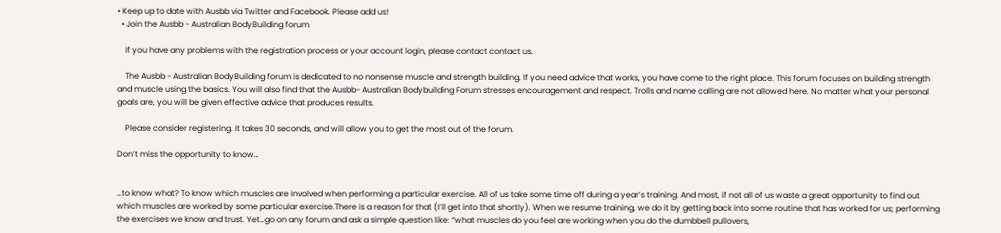• Keep up to date with Ausbb via Twitter and Facebook. Please add us!
  • Join the Ausbb - Australian BodyBuilding forum

    If you have any problems with the registration process or your account login, please contact contact us.

    The Ausbb - Australian BodyBuilding forum is dedicated to no nonsense muscle and strength building. If you need advice that works, you have come to the right place. This forum focuses on building strength and muscle using the basics. You will also find that the Ausbb- Australian Bodybuilding Forum stresses encouragement and respect. Trolls and name calling are not allowed here. No matter what your personal goals are, you will be given effective advice that produces results.

    Please consider registering. It takes 30 seconds, and will allow you to get the most out of the forum.

Don’t miss the opportunity to know…


…to know what? To know which muscles are involved when performing a particular exercise. All of us take some time off during a year’s training. And most, if not all of us waste a great opportunity to find out which muscles are worked by some particular exercise.There is a reason for that (I’ll get into that shortly). When we resume training, we do it by getting back into some routine that has worked for us; performing the exercises we know and trust. Yet…go on any forum and ask a simple question like: “what muscles do you feel are working when you do the dumbbell pullovers,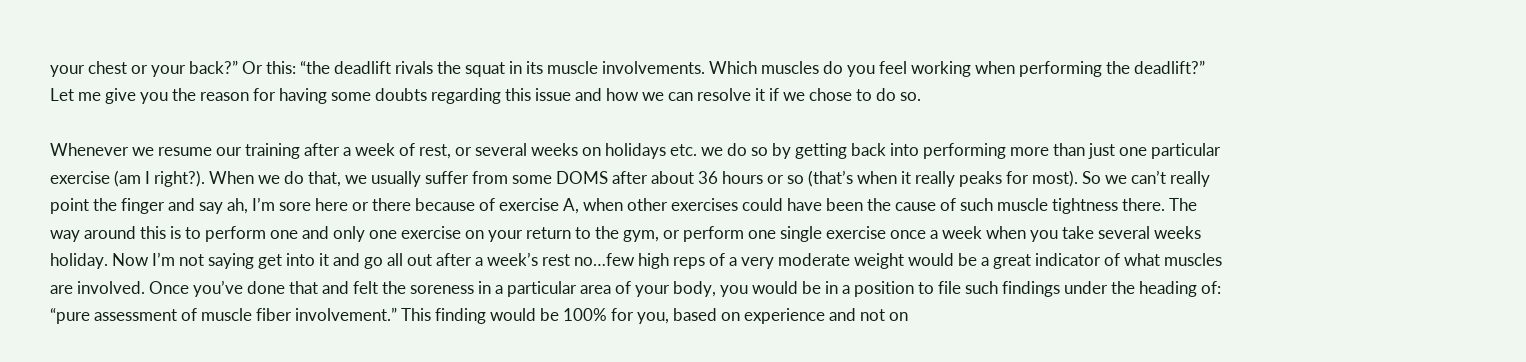your chest or your back?” Or this: “the deadlift rivals the squat in its muscle involvements. Which muscles do you feel working when performing the deadlift?” Let me give you the reason for having some doubts regarding this issue and how we can resolve it if we chose to do so.

Whenever we resume our training after a week of rest, or several weeks on holidays etc. we do so by getting back into performing more than just one particular exercise (am I right?). When we do that, we usually suffer from some DOMS after about 36 hours or so (that’s when it really peaks for most). So we can’t really point the finger and say ah, I’m sore here or there because of exercise A, when other exercises could have been the cause of such muscle tightness there. The way around this is to perform one and only one exercise on your return to the gym, or perform one single exercise once a week when you take several weeks holiday. Now I’m not saying get into it and go all out after a week’s rest no…few high reps of a very moderate weight would be a great indicator of what muscles are involved. Once you’ve done that and felt the soreness in a particular area of your body, you would be in a position to file such findings under the heading of: “pure assessment of muscle fiber involvement.” This finding would be 100% for you, based on experience and not on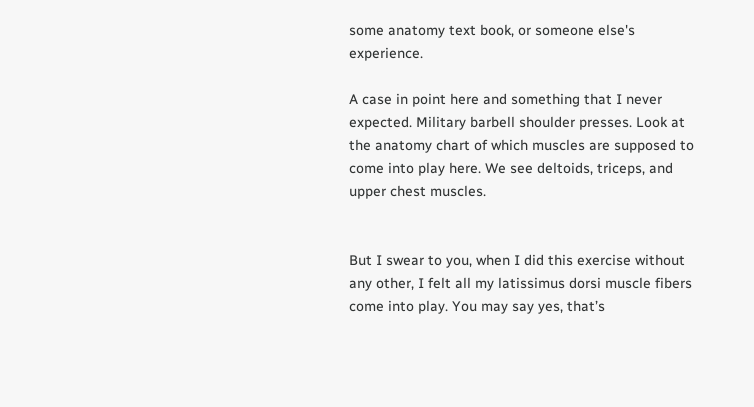some anatomy text book, or someone else's experience.

A case in point here and something that I never expected. Military barbell shoulder presses. Look at the anatomy chart of which muscles are supposed to come into play here. We see deltoids, triceps, and upper chest muscles.


But I swear to you, when I did this exercise without any other, I felt all my latissimus dorsi muscle fibers come into play. You may say yes, that’s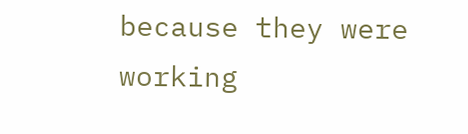because they were working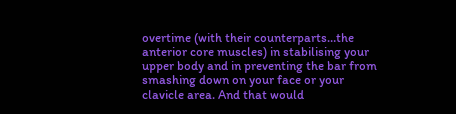overtime (with their counterparts…the anterior core muscles) in stabilising your upper body and in preventing the bar from smashing down on your face or your clavicle area. And that would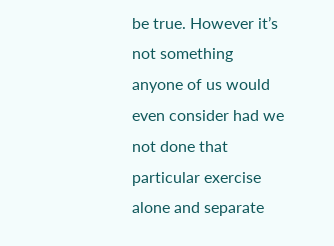be true. However it’s not something anyone of us would even consider had we not done that particular exercise alone and separate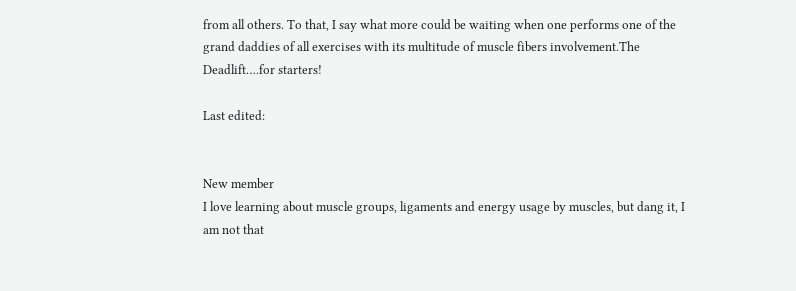from all others. To that, I say what more could be waiting when one performs one of the grand daddies of all exercises with its multitude of muscle fibers involvement.The Deadlift….for starters!

Last edited:


New member
I love learning about muscle groups, ligaments and energy usage by muscles, but dang it, I am not that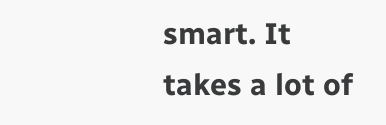smart. It takes a lot of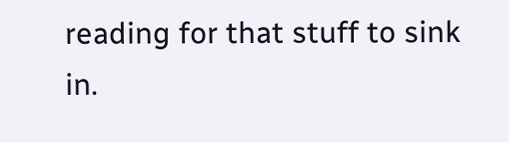reading for that stuff to sink in.